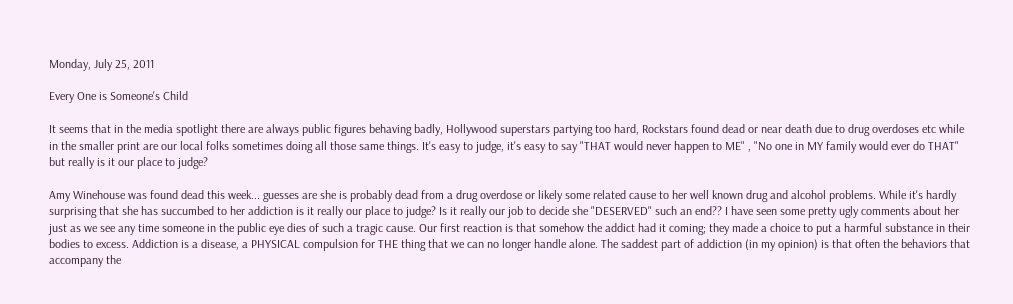Monday, July 25, 2011

Every One is Someone's Child

It seems that in the media spotlight there are always public figures behaving badly, Hollywood superstars partying too hard, Rockstars found dead or near death due to drug overdoses etc while in the smaller print are our local folks sometimes doing all those same things. It's easy to judge, it's easy to say "THAT would never happen to ME" , "No one in MY family would ever do THAT" but really is it our place to judge?

Amy Winehouse was found dead this week... guesses are she is probably dead from a drug overdose or likely some related cause to her well known drug and alcohol problems. While it's hardly surprising that she has succumbed to her addiction is it really our place to judge? Is it really our job to decide she "DESERVED" such an end?? I have seen some pretty ugly comments about her just as we see any time someone in the public eye dies of such a tragic cause. Our first reaction is that somehow the addict had it coming; they made a choice to put a harmful substance in their bodies to excess. Addiction is a disease, a PHYSICAL compulsion for THE thing that we can no longer handle alone. The saddest part of addiction (in my opinion) is that often the behaviors that accompany the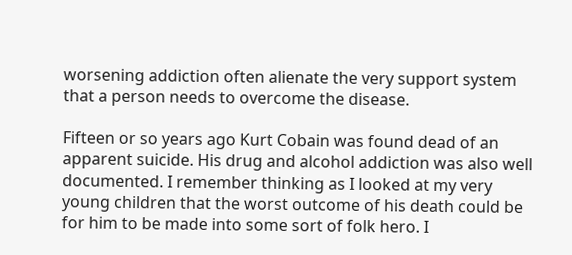worsening addiction often alienate the very support system that a person needs to overcome the disease.

Fifteen or so years ago Kurt Cobain was found dead of an apparent suicide. His drug and alcohol addiction was also well documented. I remember thinking as I looked at my very young children that the worst outcome of his death could be for him to be made into some sort of folk hero. I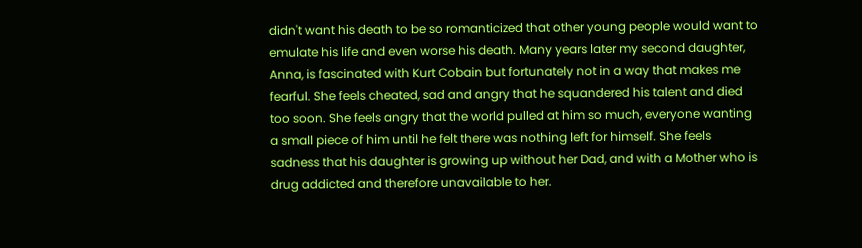didn't want his death to be so romanticized that other young people would want to emulate his life and even worse his death. Many years later my second daughter, Anna, is fascinated with Kurt Cobain but fortunately not in a way that makes me fearful. She feels cheated, sad and angry that he squandered his talent and died too soon. She feels angry that the world pulled at him so much, everyone wanting a small piece of him until he felt there was nothing left for himself. She feels sadness that his daughter is growing up without her Dad, and with a Mother who is drug addicted and therefore unavailable to her.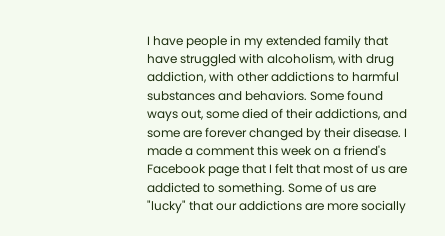I have people in my extended family that have struggled with alcoholism, with drug addiction, with other addictions to harmful substances and behaviors. Some found ways out, some died of their addictions, and some are forever changed by their disease. I made a comment this week on a friend's Facebook page that I felt that most of us are addicted to something. Some of us are "lucky" that our addictions are more socially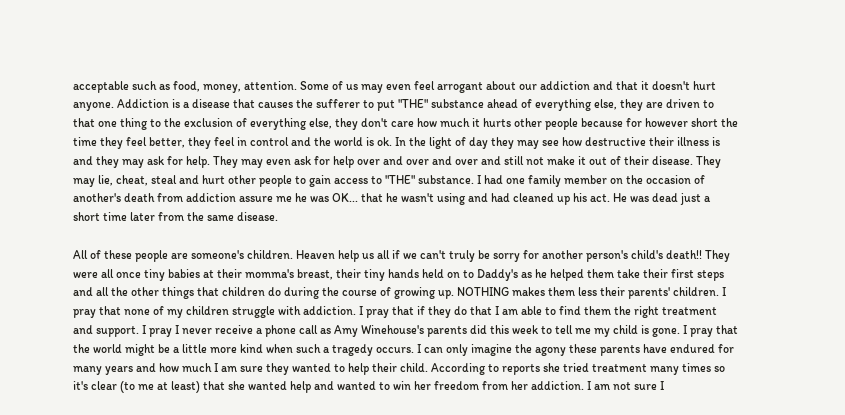acceptable such as food, money, attention. Some of us may even feel arrogant about our addiction and that it doesn't hurt anyone. Addiction is a disease that causes the sufferer to put "THE" substance ahead of everything else, they are driven to that one thing to the exclusion of everything else, they don't care how much it hurts other people because for however short the time they feel better, they feel in control and the world is ok. In the light of day they may see how destructive their illness is and they may ask for help. They may even ask for help over and over and over and still not make it out of their disease. They may lie, cheat, steal and hurt other people to gain access to "THE" substance. I had one family member on the occasion of another's death from addiction assure me he was OK... that he wasn't using and had cleaned up his act. He was dead just a short time later from the same disease.

All of these people are someone's children. Heaven help us all if we can't truly be sorry for another person's child's death!! They were all once tiny babies at their momma's breast, their tiny hands held on to Daddy's as he helped them take their first steps and all the other things that children do during the course of growing up. NOTHING makes them less their parents' children. I pray that none of my children struggle with addiction. I pray that if they do that I am able to find them the right treatment and support. I pray I never receive a phone call as Amy Winehouse's parents did this week to tell me my child is gone. I pray that the world might be a little more kind when such a tragedy occurs. I can only imagine the agony these parents have endured for many years and how much I am sure they wanted to help their child. According to reports she tried treatment many times so it's clear (to me at least) that she wanted help and wanted to win her freedom from her addiction. I am not sure I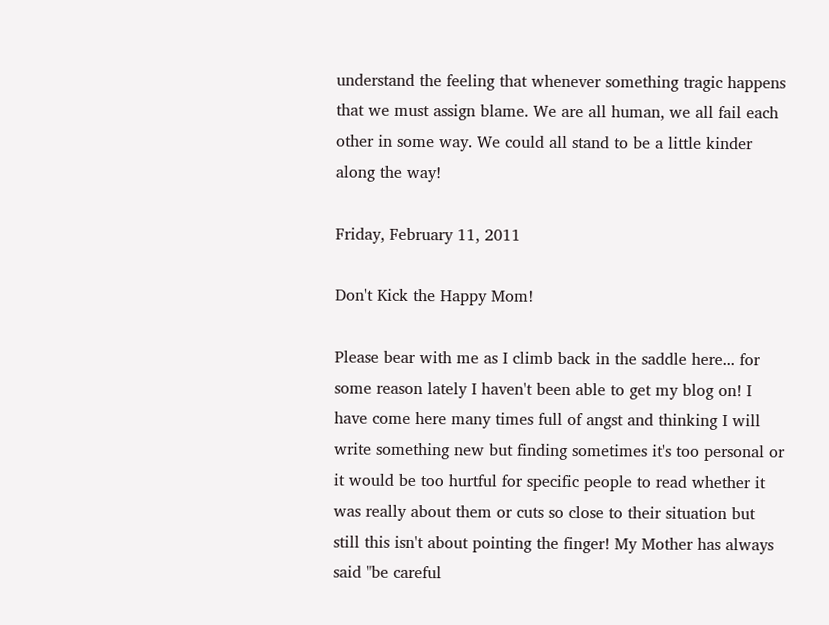understand the feeling that whenever something tragic happens that we must assign blame. We are all human, we all fail each other in some way. We could all stand to be a little kinder along the way!

Friday, February 11, 2011

Don't Kick the Happy Mom!

Please bear with me as I climb back in the saddle here... for some reason lately I haven't been able to get my blog on! I have come here many times full of angst and thinking I will write something new but finding sometimes it's too personal or it would be too hurtful for specific people to read whether it was really about them or cuts so close to their situation but still this isn't about pointing the finger! My Mother has always said "be careful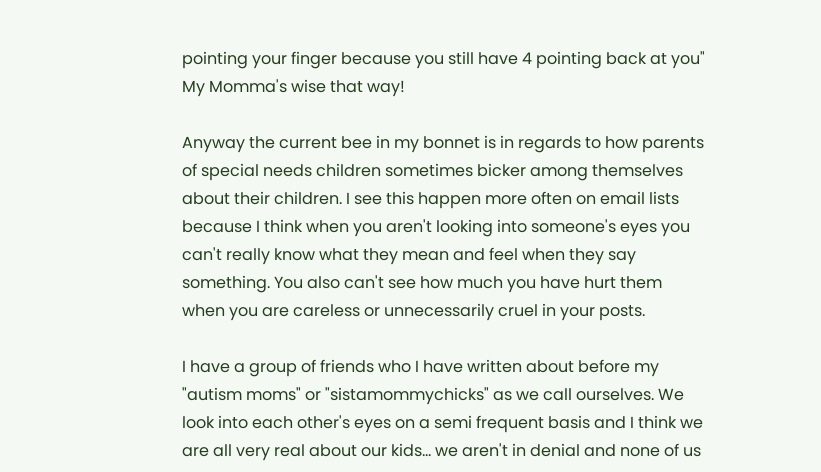pointing your finger because you still have 4 pointing back at you" My Momma's wise that way!

Anyway the current bee in my bonnet is in regards to how parents of special needs children sometimes bicker among themselves about their children. I see this happen more often on email lists because I think when you aren't looking into someone's eyes you can't really know what they mean and feel when they say something. You also can't see how much you have hurt them when you are careless or unnecessarily cruel in your posts.

I have a group of friends who I have written about before my "autism moms" or "sistamommychicks" as we call ourselves. We look into each other's eyes on a semi frequent basis and I think we are all very real about our kids... we aren't in denial and none of us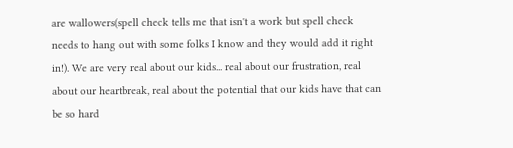are wallowers(spell check tells me that isn't a work but spell check needs to hang out with some folks I know and they would add it right in!). We are very real about our kids... real about our frustration, real about our heartbreak, real about the potential that our kids have that can be so hard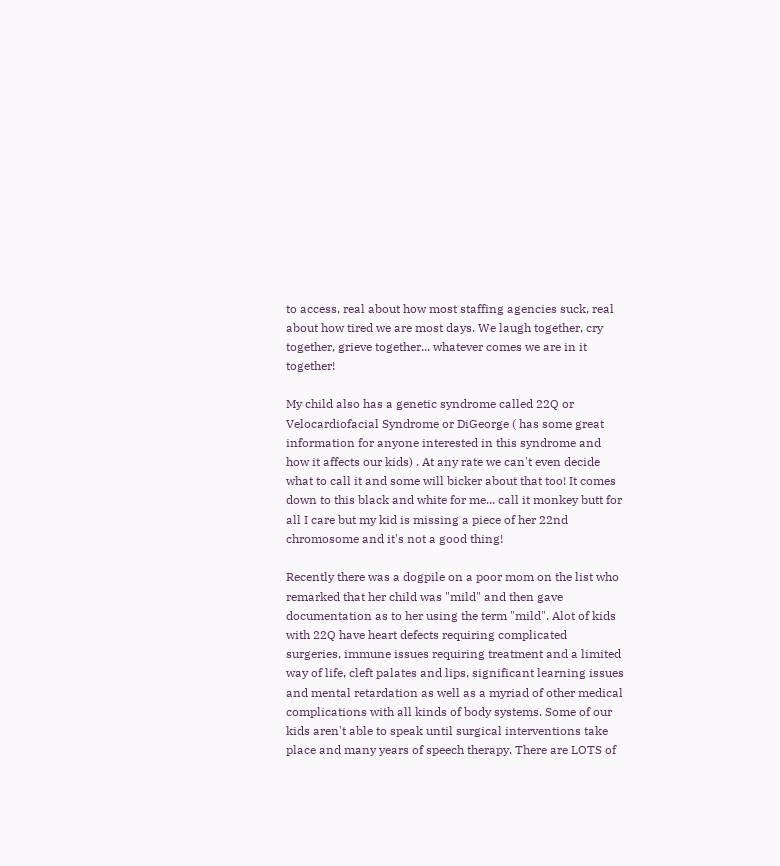to access, real about how most staffing agencies suck, real about how tired we are most days. We laugh together, cry together, grieve together... whatever comes we are in it together!

My child also has a genetic syndrome called 22Q or Velocardiofacial Syndrome or DiGeorge ( has some great information for anyone interested in this syndrome and how it affects our kids) . At any rate we can't even decide what to call it and some will bicker about that too! It comes down to this black and white for me... call it monkey butt for all I care but my kid is missing a piece of her 22nd chromosome and it's not a good thing!

Recently there was a dogpile on a poor mom on the list who remarked that her child was "mild" and then gave documentation as to her using the term "mild". Alot of kids with 22Q have heart defects requiring complicated surgeries, immune issues requiring treatment and a limited way of life, cleft palates and lips, significant learning issues and mental retardation as well as a myriad of other medical complications with all kinds of body systems. Some of our kids aren't able to speak until surgical interventions take place and many years of speech therapy. There are LOTS of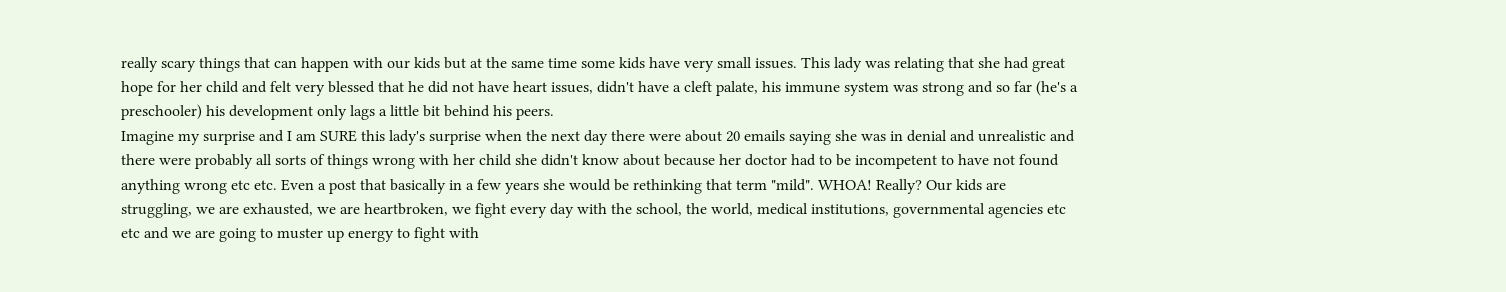really scary things that can happen with our kids but at the same time some kids have very small issues. This lady was relating that she had great hope for her child and felt very blessed that he did not have heart issues, didn't have a cleft palate, his immune system was strong and so far (he's a preschooler) his development only lags a little bit behind his peers.
Imagine my surprise and I am SURE this lady's surprise when the next day there were about 20 emails saying she was in denial and unrealistic and there were probably all sorts of things wrong with her child she didn't know about because her doctor had to be incompetent to have not found anything wrong etc etc. Even a post that basically in a few years she would be rethinking that term "mild". WHOA! Really? Our kids are struggling, we are exhausted, we are heartbroken, we fight every day with the school, the world, medical institutions, governmental agencies etc etc and we are going to muster up energy to fight with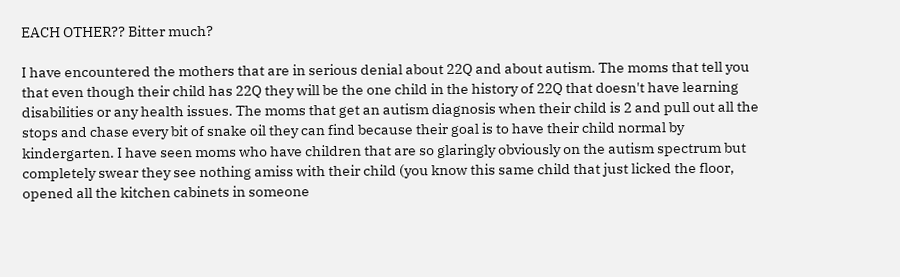EACH OTHER?? Bitter much?

I have encountered the mothers that are in serious denial about 22Q and about autism. The moms that tell you that even though their child has 22Q they will be the one child in the history of 22Q that doesn't have learning disabilities or any health issues. The moms that get an autism diagnosis when their child is 2 and pull out all the stops and chase every bit of snake oil they can find because their goal is to have their child normal by kindergarten. I have seen moms who have children that are so glaringly obviously on the autism spectrum but completely swear they see nothing amiss with their child (you know this same child that just licked the floor, opened all the kitchen cabinets in someone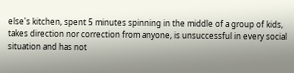else's kitchen, spent 5 minutes spinning in the middle of a group of kids, takes direction nor correction from anyone, is unsuccessful in every social situation and has not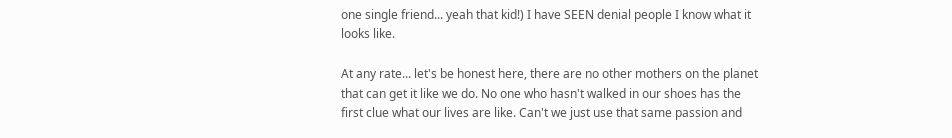one single friend... yeah that kid!) I have SEEN denial people I know what it looks like.

At any rate... let's be honest here, there are no other mothers on the planet that can get it like we do. No one who hasn't walked in our shoes has the first clue what our lives are like. Can't we just use that same passion and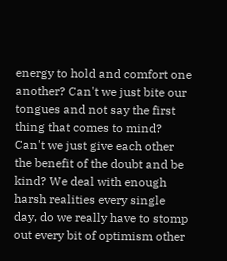energy to hold and comfort one another? Can't we just bite our tongues and not say the first thing that comes to mind? Can't we just give each other the benefit of the doubt and be kind? We deal with enough harsh realities every single day, do we really have to stomp out every bit of optimism other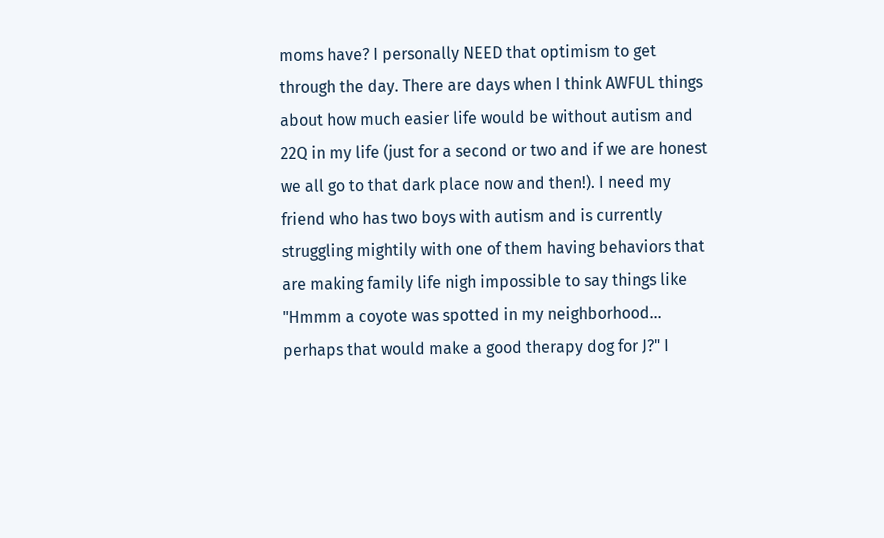moms have? I personally NEED that optimism to get through the day. There are days when I think AWFUL things about how much easier life would be without autism and 22Q in my life (just for a second or two and if we are honest we all go to that dark place now and then!). I need my friend who has two boys with autism and is currently struggling mightily with one of them having behaviors that are making family life nigh impossible to say things like "Hmmm a coyote was spotted in my neighborhood... perhaps that would make a good therapy dog for J?" I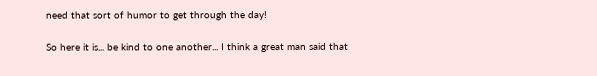need that sort of humor to get through the day!

So here it is... be kind to one another... I think a great man said that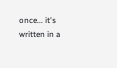once... it's written in a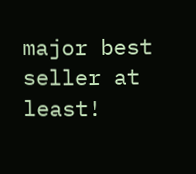major best seller at least!